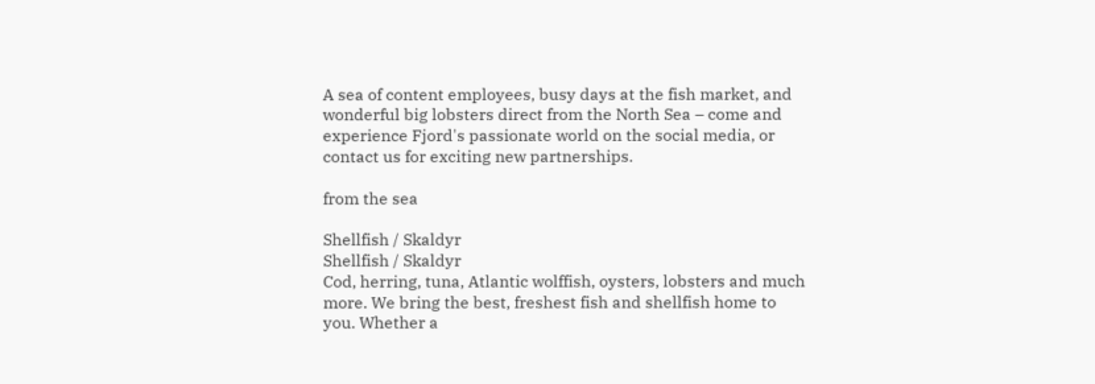A sea of content employees, busy days at the fish market, and wonderful big lobsters direct from the North Sea – come and experience Fjord's passionate world on the social media, or contact us for exciting new partnerships.

from the sea

Shellfish / Skaldyr
Shellfish / Skaldyr
Cod, herring, tuna, Atlantic wolffish, oysters, lobsters and much more. We bring the best, freshest fish and shellfish home to you. Whether a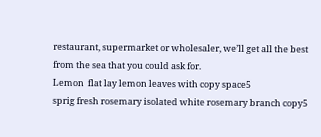restaurant, supermarket or wholesaler, we’ll get all the best from the sea that you could ask for.
Lemon  flat lay lemon leaves with copy space5
sprig fresh rosemary isolated white rosemary branch copy5